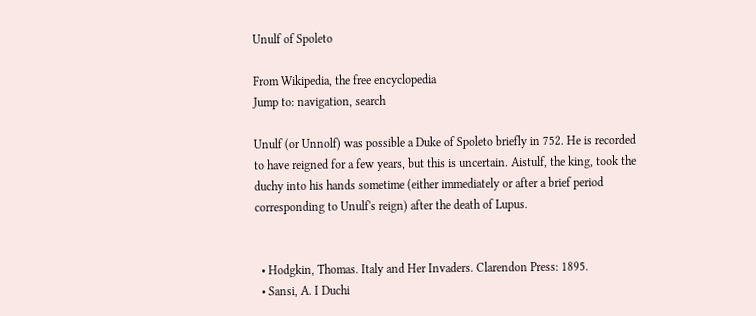Unulf of Spoleto

From Wikipedia, the free encyclopedia
Jump to: navigation, search

Unulf (or Unnolf) was possible a Duke of Spoleto briefly in 752. He is recorded to have reigned for a few years, but this is uncertain. Aistulf, the king, took the duchy into his hands sometime (either immediately or after a brief period corresponding to Unulf's reign) after the death of Lupus.


  • Hodgkin, Thomas. Italy and Her Invaders. Clarendon Press: 1895.
  • Sansi, A. I Duchi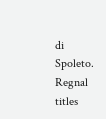di Spoleto.
Regnal titles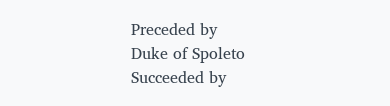Preceded by
Duke of Spoleto
Succeeded by